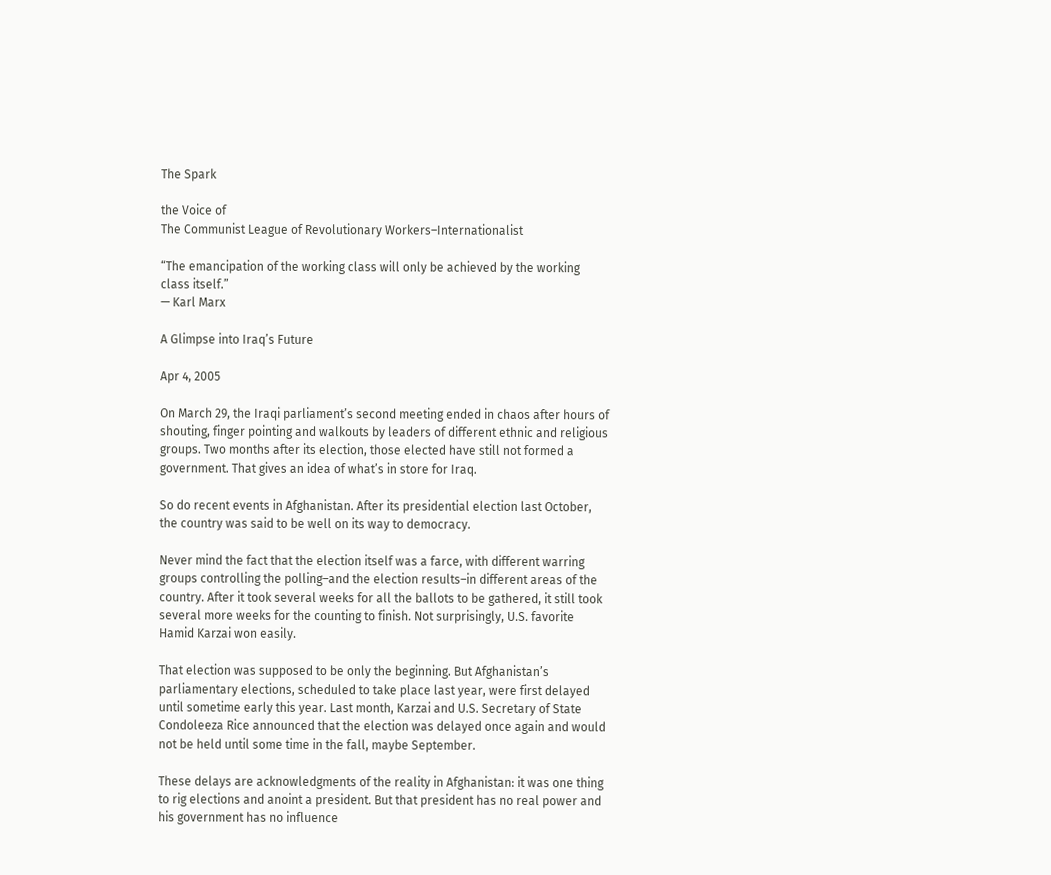The Spark

the Voice of
The Communist League of Revolutionary Workers–Internationalist

“The emancipation of the working class will only be achieved by the working class itself.”
— Karl Marx

A Glimpse into Iraq’s Future

Apr 4, 2005

On March 29, the Iraqi parliament’s second meeting ended in chaos after hours of shouting, finger pointing and walkouts by leaders of different ethnic and religious groups. Two months after its election, those elected have still not formed a government. That gives an idea of what’s in store for Iraq.

So do recent events in Afghanistan. After its presidential election last October, the country was said to be well on its way to democracy.

Never mind the fact that the election itself was a farce, with different warring groups controlling the polling–and the election results–in different areas of the country. After it took several weeks for all the ballots to be gathered, it still took several more weeks for the counting to finish. Not surprisingly, U.S. favorite Hamid Karzai won easily.

That election was supposed to be only the beginning. But Afghanistan’s parliamentary elections, scheduled to take place last year, were first delayed until sometime early this year. Last month, Karzai and U.S. Secretary of State Condoleeza Rice announced that the election was delayed once again and would not be held until some time in the fall, maybe September.

These delays are acknowledgments of the reality in Afghanistan: it was one thing to rig elections and anoint a president. But that president has no real power and his government has no influence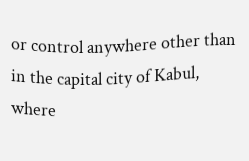or control anywhere other than in the capital city of Kabul, where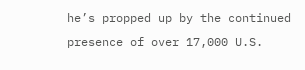he’s propped up by the continued presence of over 17,000 U.S.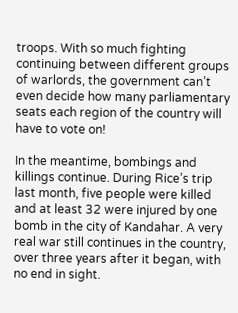troops. With so much fighting continuing between different groups of warlords, the government can’t even decide how many parliamentary seats each region of the country will have to vote on!

In the meantime, bombings and killings continue. During Rice’s trip last month, five people were killed and at least 32 were injured by one bomb in the city of Kandahar. A very real war still continues in the country, over three years after it began, with no end in sight.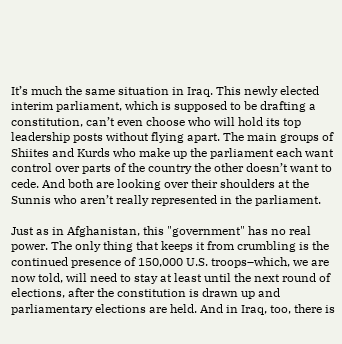It’s much the same situation in Iraq. This newly elected interim parliament, which is supposed to be drafting a constitution, can’t even choose who will hold its top leadership posts without flying apart. The main groups of Shiites and Kurds who make up the parliament each want control over parts of the country the other doesn’t want to cede. And both are looking over their shoulders at the Sunnis who aren’t really represented in the parliament.

Just as in Afghanistan, this "government" has no real power. The only thing that keeps it from crumbling is the continued presence of 150,000 U.S. troops–which, we are now told, will need to stay at least until the next round of elections, after the constitution is drawn up and parliamentary elections are held. And in Iraq, too, there is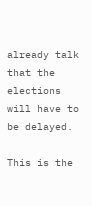already talk that the elections will have to be delayed.

This is the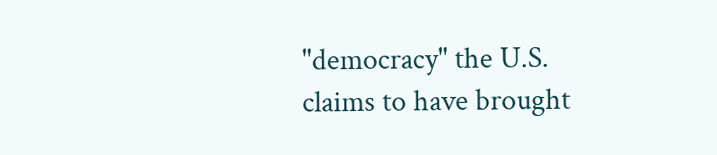"democracy" the U.S. claims to have brought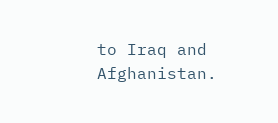to Iraq and Afghanistan.